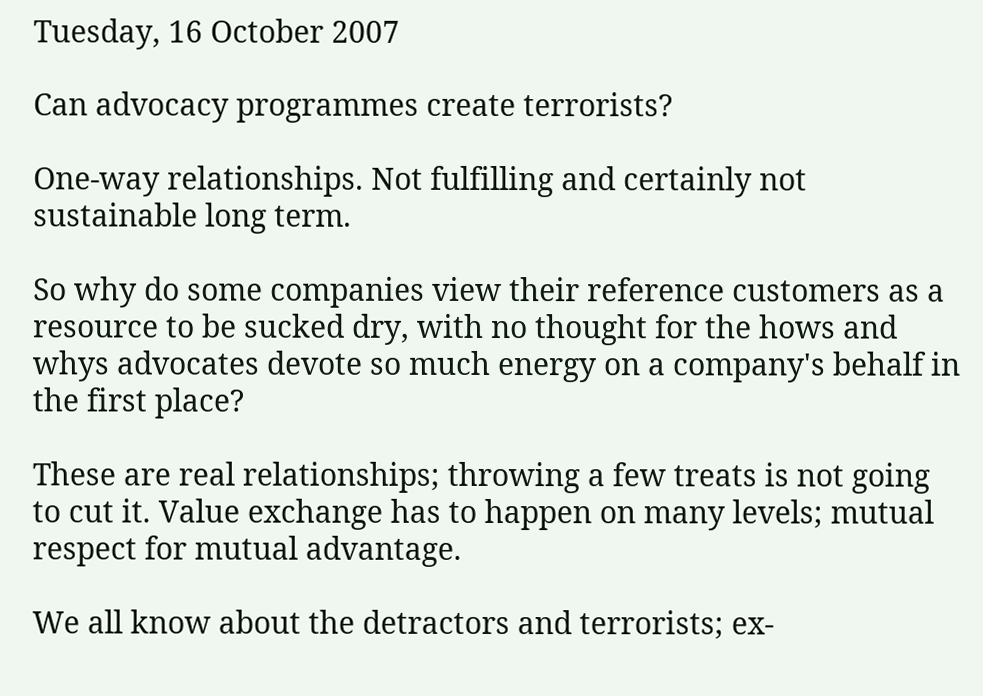Tuesday, 16 October 2007

Can advocacy programmes create terrorists?

One-way relationships. Not fulfilling and certainly not sustainable long term.

So why do some companies view their reference customers as a resource to be sucked dry, with no thought for the hows and whys advocates devote so much energy on a company's behalf in the first place?

These are real relationships; throwing a few treats is not going to cut it. Value exchange has to happen on many levels; mutual respect for mutual advantage.

We all know about the detractors and terrorists; ex-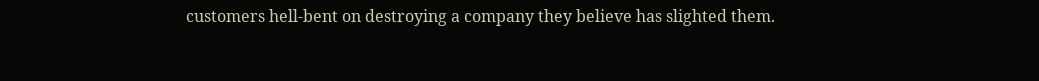customers hell-bent on destroying a company they believe has slighted them.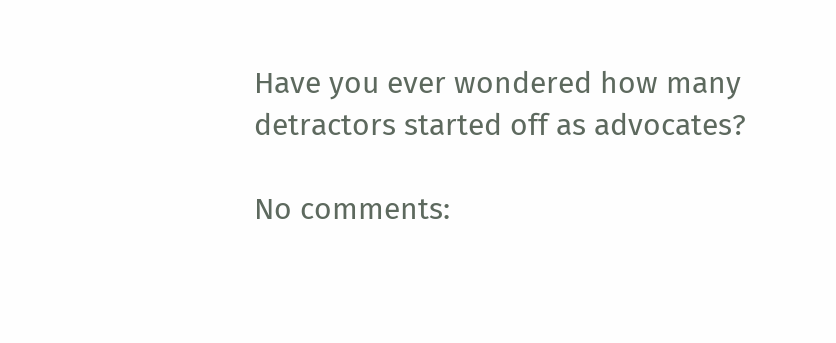Have you ever wondered how many detractors started off as advocates?

No comments: